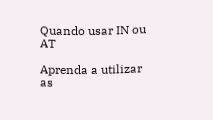Quando usar IN ou AT

Aprenda a utilizar as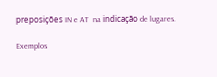preposições IN e AT  na indicação de lugares.

Exemplos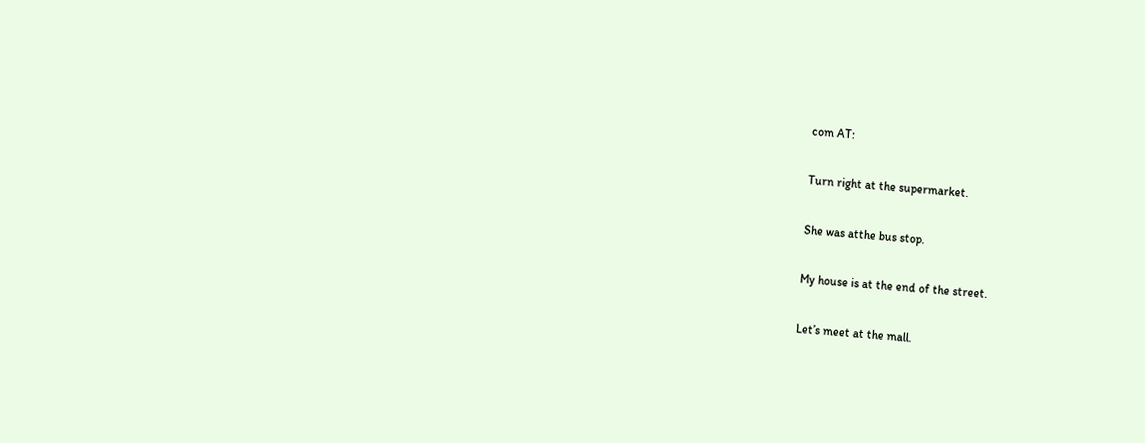com AT:

Turn right at the supermarket.

She was atthe bus stop.

My house is at the end of the street.

Let’s meet at the mall.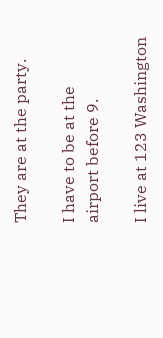They are at the party.

I have to be at the airport before 9.

I live at 123 Washington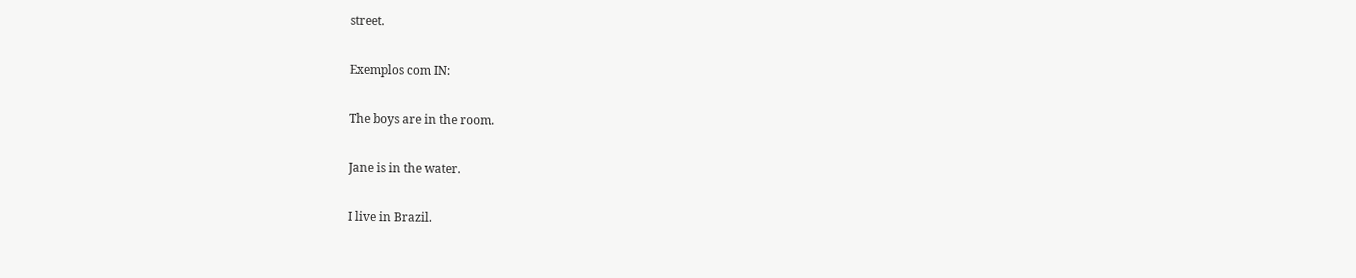street.

Exemplos com IN:

The boys are in the room.

Jane is in the water.

I live in Brazil.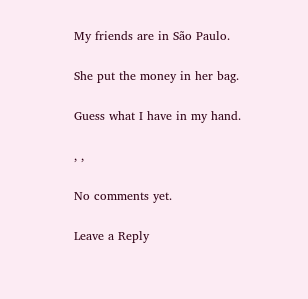My friends are in São Paulo.

She put the money in her bag.

Guess what I have in my hand.

, ,

No comments yet.

Leave a Reply